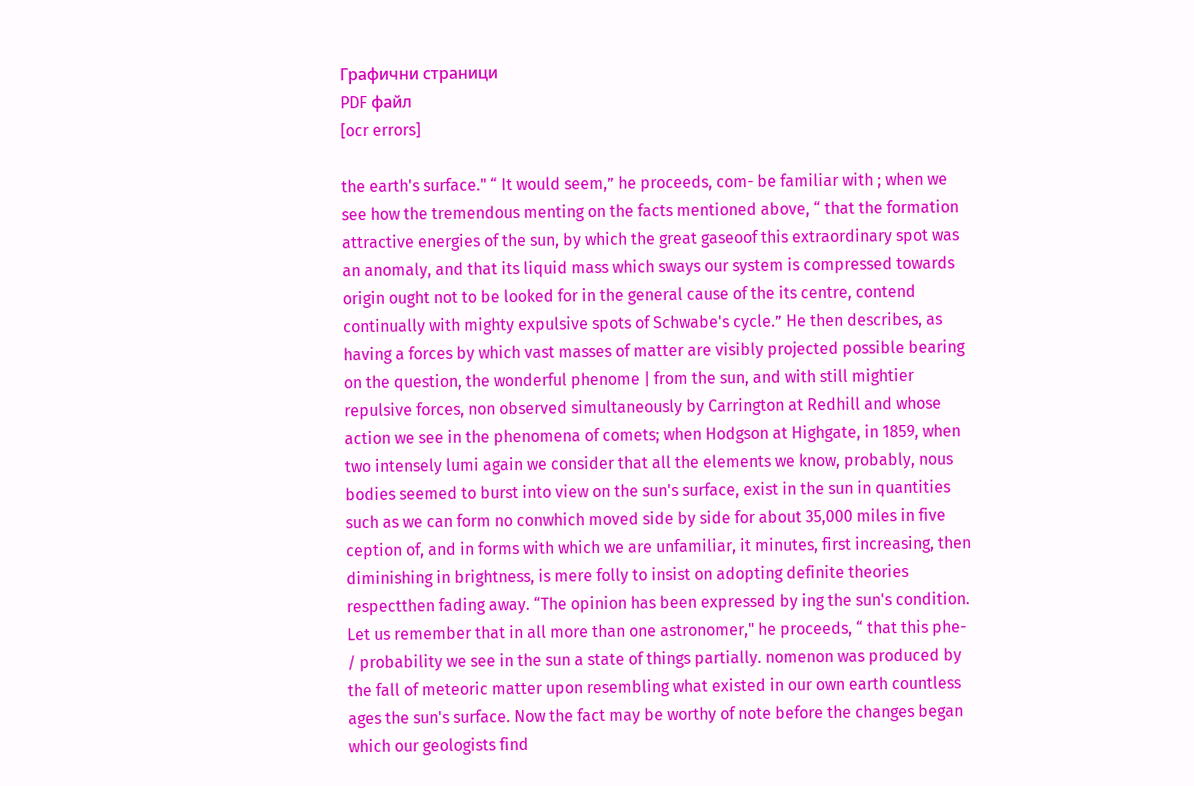Графични страници
PDF файл
[ocr errors]

the earth's surface." “ It would seem,” he proceeds, com- be familiar with ; when we see how the tremendous menting on the facts mentioned above, “ that the formation attractive energies of the sun, by which the great gaseoof this extraordinary spot was an anomaly, and that its liquid mass which sways our system is compressed towards origin ought not to be looked for in the general cause of the its centre, contend continually with mighty expulsive spots of Schwabe's cycle.” He then describes, as having a forces by which vast masses of matter are visibly projected possible bearing on the question, the wonderful phenome | from the sun, and with still mightier repulsive forces, non observed simultaneously by Carrington at Redhill and whose action we see in the phenomena of comets; when Hodgson at Highgate, in 1859, when two intensely lumi again we consider that all the elements we know, probably, nous bodies seemed to burst into view on the sun's surface, exist in the sun in quantities such as we can form no conwhich moved side by side for about 35,000 miles in five ception of, and in forms with which we are unfamiliar, it minutes, first increasing, then diminishing in brightness, is mere folly to insist on adopting definite theories respectthen fading away. “The opinion has been expressed by ing the sun's condition. Let us remember that in all more than one astronomer," he proceeds, “ that this phe- / probability we see in the sun a state of things partially. nomenon was produced by the fall of meteoric matter upon resembling what existed in our own earth countless ages the sun's surface. Now the fact may be worthy of note before the changes began which our geologists find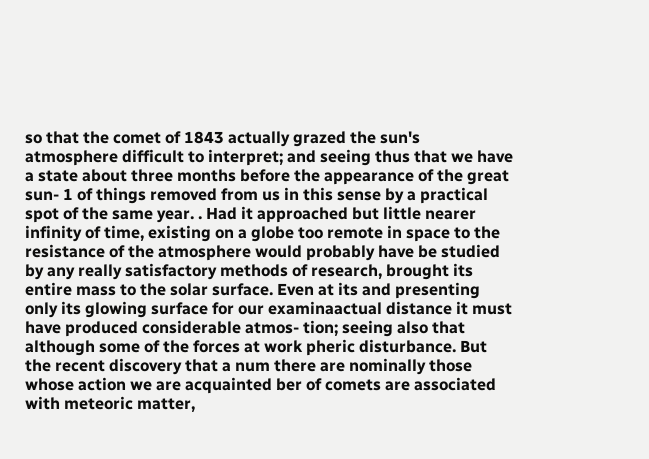so that the comet of 1843 actually grazed the sun's atmosphere difficult to interpret; and seeing thus that we have a state about three months before the appearance of the great sun- 1 of things removed from us in this sense by a practical spot of the same year. . Had it approached but little nearer infinity of time, existing on a globe too remote in space to the resistance of the atmosphere would probably have be studied by any really satisfactory methods of research, brought its entire mass to the solar surface. Even at its and presenting only its glowing surface for our examinaactual distance it must have produced considerable atmos- tion; seeing also that although some of the forces at work pheric disturbance. But the recent discovery that a num there are nominally those whose action we are acquainted ber of comets are associated with meteoric matter,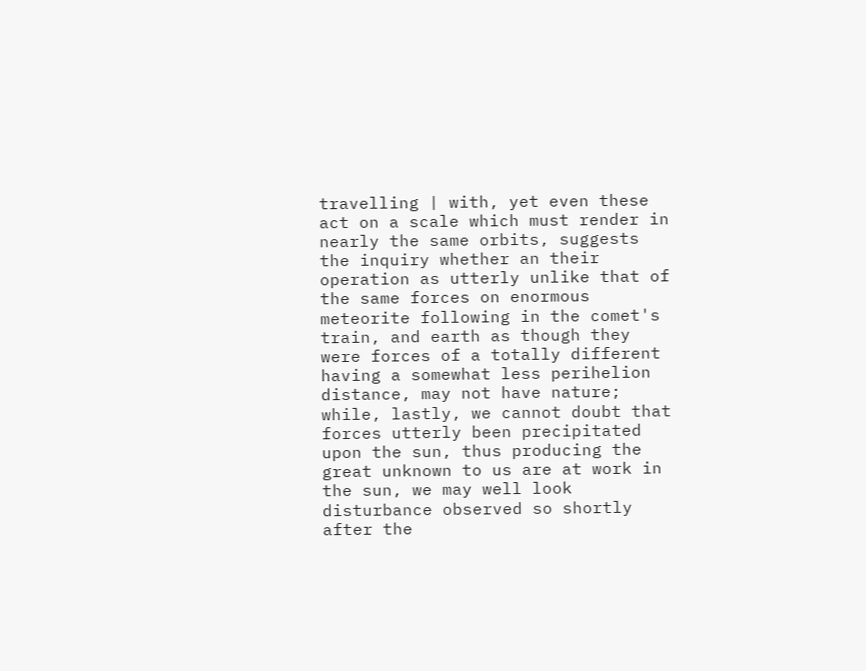travelling | with, yet even these act on a scale which must render in nearly the same orbits, suggests the inquiry whether an their operation as utterly unlike that of the same forces on enormous meteorite following in the comet's train, and earth as though they were forces of a totally different having a somewhat less perihelion distance, may not have nature; while, lastly, we cannot doubt that forces utterly been precipitated upon the sun, thus producing the great unknown to us are at work in the sun, we may well look disturbance observed so shortly after the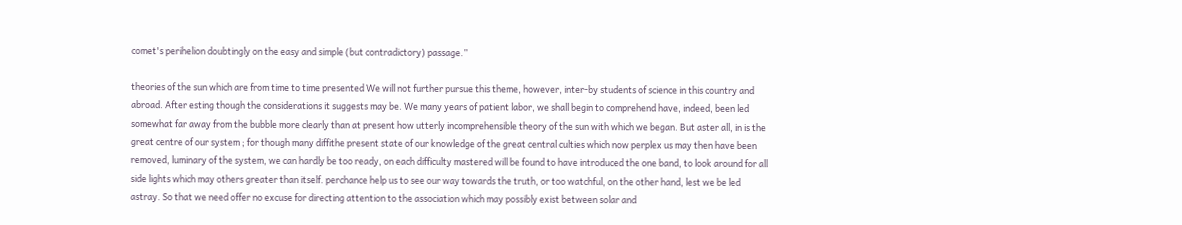comet's perihelion doubtingly on the easy and simple (but contradictory) passage.”

theories of the sun which are from time to time presented We will not further pursue this theme, however, inter-by students of science in this country and abroad. After esting though the considerations it suggests may be. We many years of patient labor, we shall begin to comprehend have, indeed, been led somewhat far away from the bubble more clearly than at present how utterly incomprehensible theory of the sun with which we began. But aster all, in is the great centre of our system ; for though many diffithe present state of our knowledge of the great central culties which now perplex us may then have been removed, luminary of the system, we can hardly be too ready, on each difficulty mastered will be found to have introduced the one band, to look around for all side lights which may others greater than itself. perchance help us to see our way towards the truth, or too watchful, on the other hand, lest we be led astray. So that we need offer no excuse for directing attention to the association which may possibly exist between solar and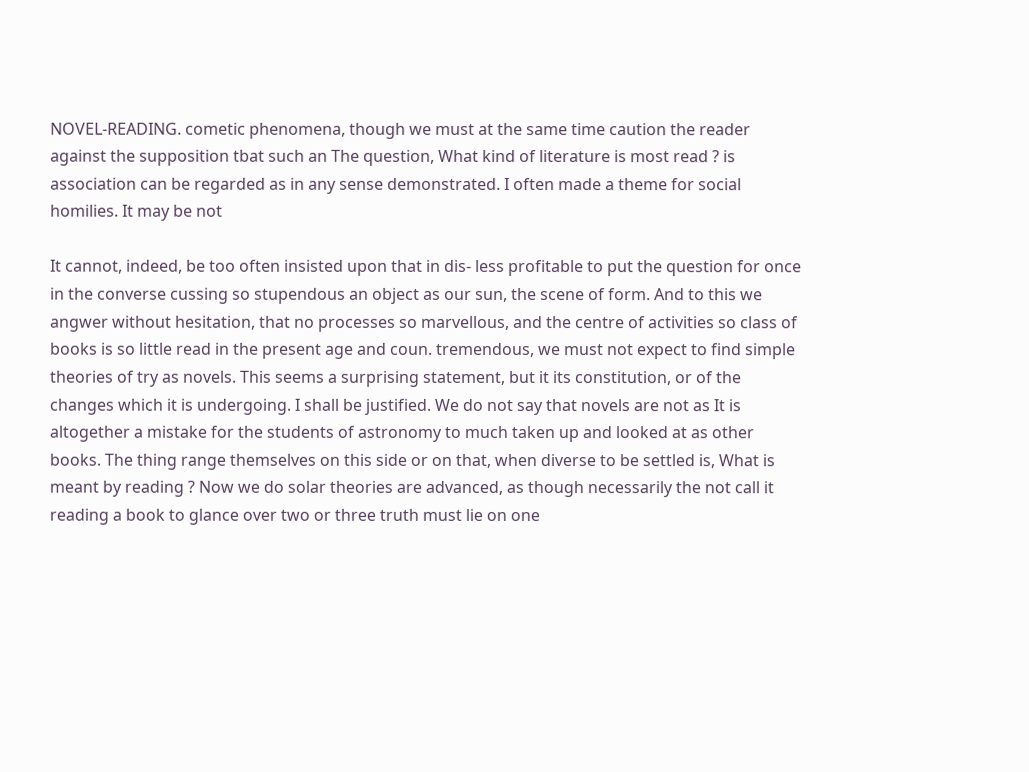NOVEL-READING. cometic phenomena, though we must at the same time caution the reader against the supposition tbat such an The question, What kind of literature is most read ? is association can be regarded as in any sense demonstrated. I often made a theme for social homilies. It may be not

It cannot, indeed, be too often insisted upon that in dis- less profitable to put the question for once in the converse cussing so stupendous an object as our sun, the scene of form. And to this we angwer without hesitation, that no processes so marvellous, and the centre of activities so class of books is so little read in the present age and coun. tremendous, we must not expect to find simple theories of try as novels. This seems a surprising statement, but it its constitution, or of the changes which it is undergoing. I shall be justified. We do not say that novels are not as It is altogether a mistake for the students of astronomy to much taken up and looked at as other books. The thing range themselves on this side or on that, when diverse to be settled is, What is meant by reading ? Now we do solar theories are advanced, as though necessarily the not call it reading a book to glance over two or three truth must lie on one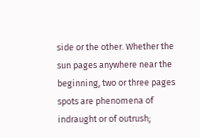side or the other. Whether the sun pages anywhere near the beginning, two or three pages spots are phenomena of indraught or of outrush;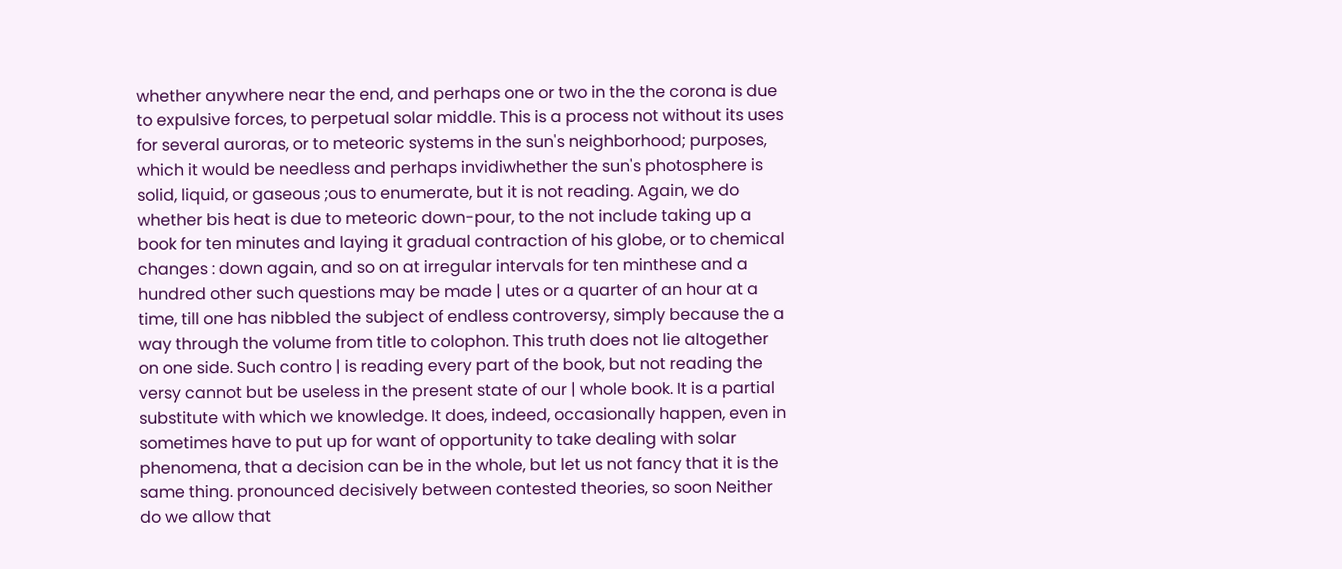whether anywhere near the end, and perhaps one or two in the the corona is due to expulsive forces, to perpetual solar middle. This is a process not without its uses for several auroras, or to meteoric systems in the sun's neighborhood; purposes, which it would be needless and perhaps invidiwhether the sun's photosphere is solid, liquid, or gaseous ;ous to enumerate, but it is not reading. Again, we do whether bis heat is due to meteoric down-pour, to the not include taking up a book for ten minutes and laying it gradual contraction of his globe, or to chemical changes : down again, and so on at irregular intervals for ten minthese and a hundred other such questions may be made | utes or a quarter of an hour at a time, till one has nibbled the subject of endless controversy, simply because the a way through the volume from title to colophon. This truth does not lie altogether on one side. Such contro | is reading every part of the book, but not reading the versy cannot but be useless in the present state of our | whole book. It is a partial substitute with which we knowledge. It does, indeed, occasionally happen, even in sometimes have to put up for want of opportunity to take dealing with solar phenomena, that a decision can be in the whole, but let us not fancy that it is the same thing. pronounced decisively between contested theories, so soon Neither do we allow that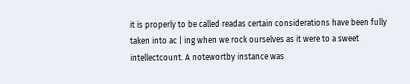it is properly to be called readas certain considerations have been fully taken into ac | ing when we rock ourselves as it were to a sweet intellectcount. A notewortby instance was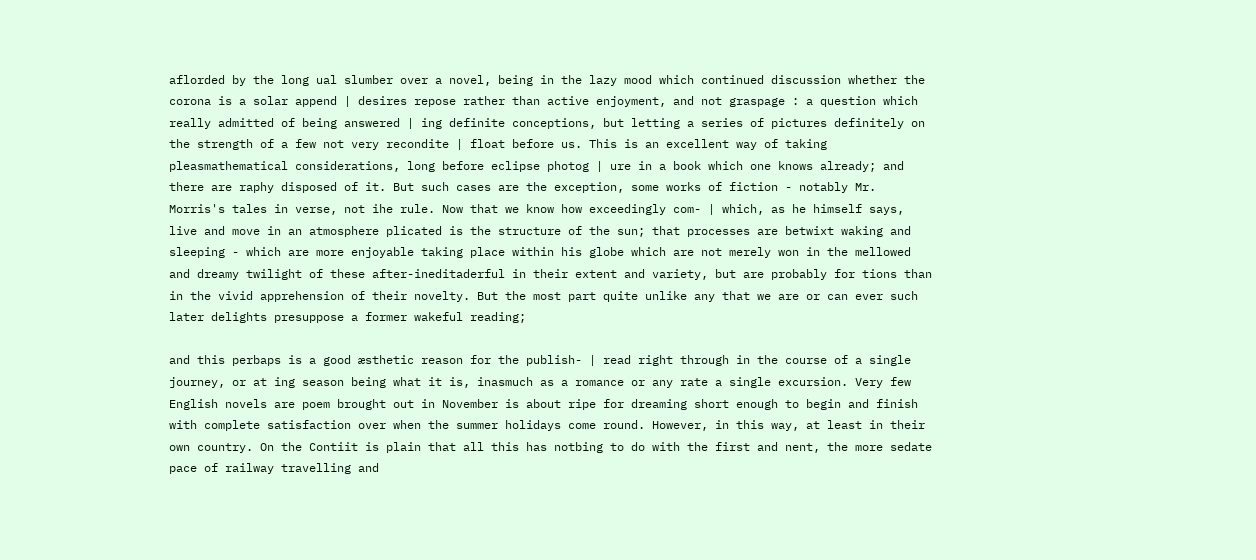aflorded by the long ual slumber over a novel, being in the lazy mood which continued discussion whether the corona is a solar append | desires repose rather than active enjoyment, and not graspage : a question which really admitted of being answered | ing definite conceptions, but letting a series of pictures definitely on the strength of a few not very recondite | float before us. This is an excellent way of taking pleasmathematical considerations, long before eclipse photog | ure in a book which one knows already; and there are raphy disposed of it. But such cases are the exception, some works of fiction - notably Mr. Morris's tales in verse, not ihe rule. Now that we know how exceedingly com- | which, as he himself says, live and move in an atmosphere plicated is the structure of the sun; that processes are betwixt waking and sleeping - which are more enjoyable taking place within his globe which are not merely won in the mellowed and dreamy twilight of these after-ineditaderful in their extent and variety, but are probably for tions than in the vivid apprehension of their novelty. But the most part quite unlike any that we are or can ever such later delights presuppose a former wakeful reading;

and this perbaps is a good æsthetic reason for the publish- | read right through in the course of a single journey, or at ing season being what it is, inasmuch as a romance or any rate a single excursion. Very few English novels are poem brought out in November is about ripe for dreaming short enough to begin and finish with complete satisfaction over when the summer holidays come round. However, in this way, at least in their own country. On the Contiit is plain that all this has notbing to do with the first and nent, the more sedate pace of railway travelling and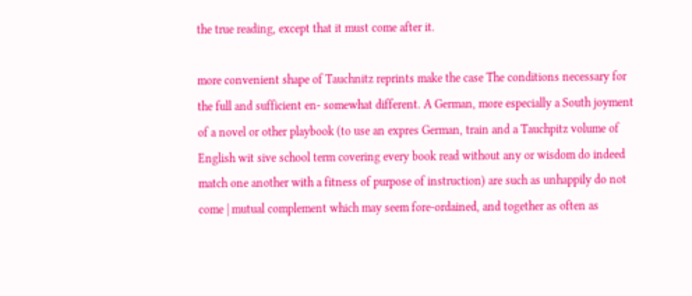the true reading, except that it must come after it.

more convenient shape of Tauchnitz reprints make the case The conditions necessary for the full and sufficient en- somewhat different. A German, more especially a South joyment of a novel or other playbook (to use an expres German, train and a Tauchpitz volume of English wit sive school term covering every book read without any or wisdom do indeed match one another with a fitness of purpose of instruction) are such as unhappily do not come | mutual complement which may seem fore-ordained, and together as often as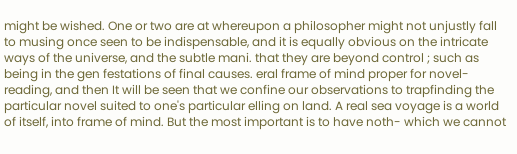might be wished. One or two are at whereupon a philosopher might not unjustly fall to musing once seen to be indispensable, and it is equally obvious on the intricate ways of the universe, and the subtle mani. that they are beyond control ; such as being in the gen festations of final causes. eral frame of mind proper for novel-reading, and then It will be seen that we confine our observations to trapfinding the particular novel suited to one's particular elling on land. A real sea voyage is a world of itself, into frame of mind. But the most important is to have noth- which we cannot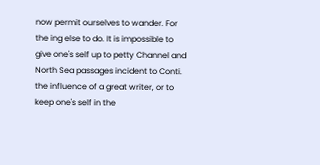now permit ourselves to wander. For the ing else to do. It is impossible to give one's self up to petty Channel and North Sea passages incident to Conti. the influence of a great writer, or to keep one's self in the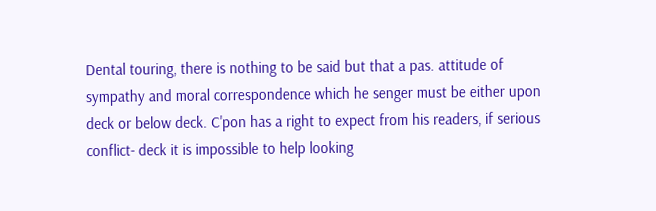Dental touring, there is nothing to be said but that a pas. attitude of sympathy and moral correspondence which he senger must be either upon deck or below deck. C'pon has a right to expect from his readers, if serious conflict- deck it is impossible to help looking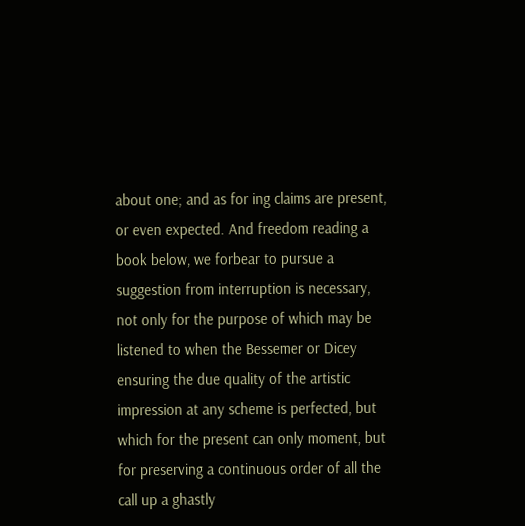about one; and as for ing claims are present, or even expected. And freedom reading a book below, we forbear to pursue a suggestion from interruption is necessary, not only for the purpose of which may be listened to when the Bessemer or Dicey ensuring the due quality of the artistic impression at any scheme is perfected, but which for the present can only moment, but for preserving a continuous order of all the call up a ghastly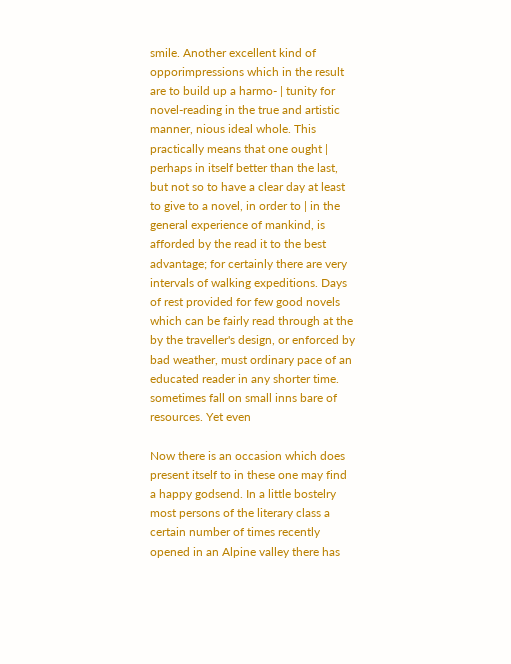smile. Another excellent kind of opporimpressions which in the result are to build up a harmo- | tunity for novel-reading in the true and artistic manner, nious ideal whole. This practically means that one ought | perhaps in itself better than the last, but not so to have a clear day at least to give to a novel, in order to | in the general experience of mankind, is afforded by the read it to the best advantage; for certainly there are very intervals of walking expeditions. Days of rest provided for few good novels which can be fairly read through at the by the traveller's design, or enforced by bad weather, must ordinary pace of an educated reader in any shorter time. sometimes fall on small inns bare of resources. Yet even

Now there is an occasion which does present itself to in these one may find a happy godsend. In a little bostelry most persons of the literary class a certain number of times recently opened in an Alpine valley there has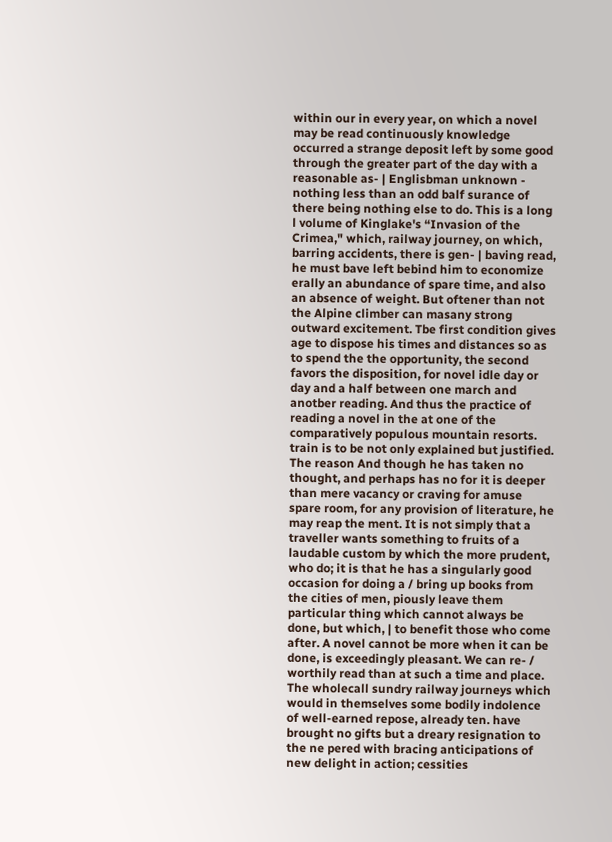within our in every year, on which a novel may be read continuously knowledge occurred a strange deposit left by some good through the greater part of the day with a reasonable as- | Englisbman unknown - nothing less than an odd balf surance of there being nothing else to do. This is a long l volume of Kinglake's “Invasion of the Crimea," which, railway journey, on which, barring accidents, there is gen- | baving read, he must bave left bebind him to economize erally an abundance of spare time, and also an absence of weight. But oftener than not the Alpine climber can masany strong outward excitement. Tbe first condition gives age to dispose his times and distances so as to spend the the opportunity, the second favors the disposition, for novel idle day or day and a half between one march and anotber reading. And thus the practice of reading a novel in the at one of the comparatively populous mountain resorts. train is to be not only explained but justified. The reason And though he has taken no thought, and perhaps has no for it is deeper than mere vacancy or craving for amuse spare room, for any provision of literature, he may reap the ment. It is not simply that a traveller wants something to fruits of a laudable custom by which the more prudent, who do; it is that he has a singularly good occasion for doing a / bring up books from the cities of men, piously leave them particular thing which cannot always be done, but which, | to benefit those who come after. A novel cannot be more when it can be done, is exceedingly pleasant. We can re- / worthily read than at such a time and place. The wholecall sundry railway journeys which would in themselves some bodily indolence of well-earned repose, already ten. have brought no gifts but a dreary resignation to the ne pered with bracing anticipations of new delight in action; cessities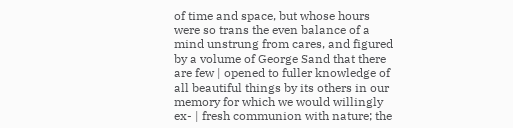of time and space, but whose hours were so trans the even balance of a mind unstrung from cares, and figured by a volume of George Sand that there are few | opened to fuller knowledge of all beautiful things by its others in our memory for which we would willingly ex- | fresh communion with nature; the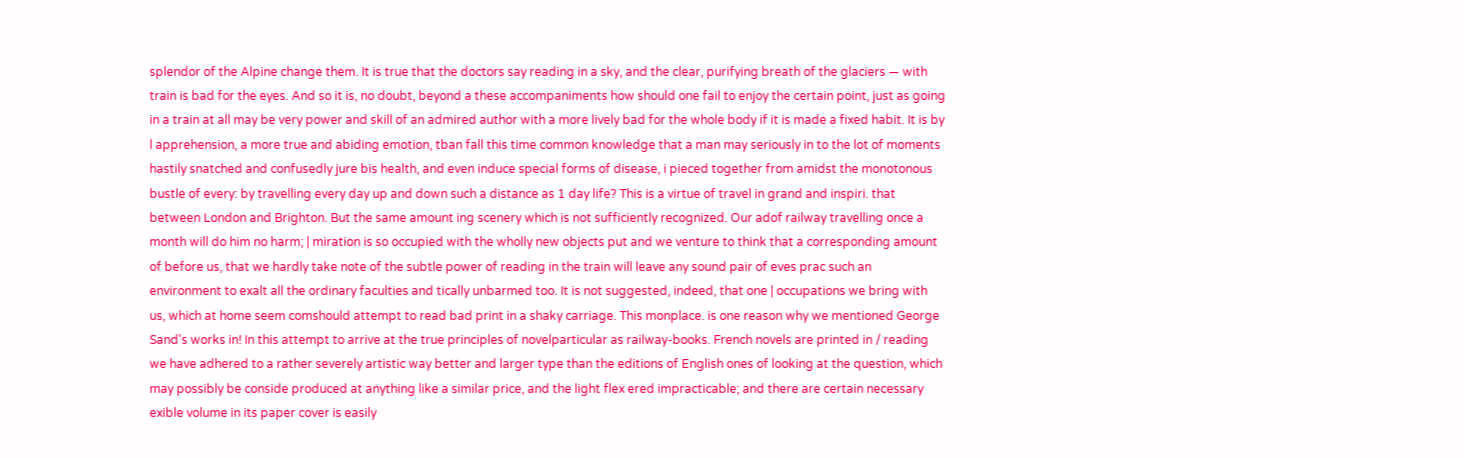splendor of the Alpine change them. It is true that the doctors say reading in a sky, and the clear, purifying breath of the glaciers — with train is bad for the eyes. And so it is, no doubt, beyond a these accompaniments how should one fail to enjoy the certain point, just as going in a train at all may be very power and skill of an admired author with a more lively bad for the whole body if it is made a fixed habit. It is by l apprehension, a more true and abiding emotion, tban fall this time common knowledge that a man may seriously in to the lot of moments hastily snatched and confusedly jure bis health, and even induce special forms of disease, i pieced together from amidst the monotonous bustle of every: by travelling every day up and down such a distance as 1 day life? This is a virtue of travel in grand and inspiri. that between London and Brighton. But the same amount ing scenery which is not sufficiently recognized. Our adof railway travelling once a month will do him no harm; | miration is so occupied with the wholly new objects put and we venture to think that a corresponding amount of before us, that we hardly take note of the subtle power of reading in the train will leave any sound pair of eves prac such an environment to exalt all the ordinary faculties and tically unbarmed too. It is not suggested, indeed, that one | occupations we bring with us, which at home seem comshould attempt to read bad print in a shaky carriage. This monplace. is one reason why we mentioned George Sand's works in! In this attempt to arrive at the true principles of novelparticular as railway-books. French novels are printed in / reading we have adhered to a rather severely artistic way better and larger type than the editions of English ones of looking at the question, which may possibly be conside produced at anything like a similar price, and the light flex ered impracticable; and there are certain necessary exible volume in its paper cover is easily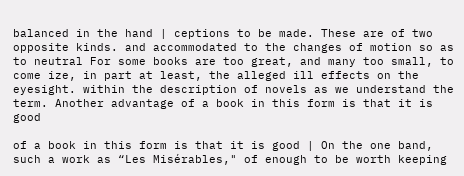balanced in the hand | ceptions to be made. These are of two opposite kinds. and accommodated to the changes of motion so as to neutral For some books are too great, and many too small, to come ize, in part at least, the alleged ill effects on the eyesight. within the description of novels as we understand the term. Another advantage of a book in this form is that it is good

of a book in this form is that it is good | On the one band, such a work as “Les Misérables," of enough to be worth keeping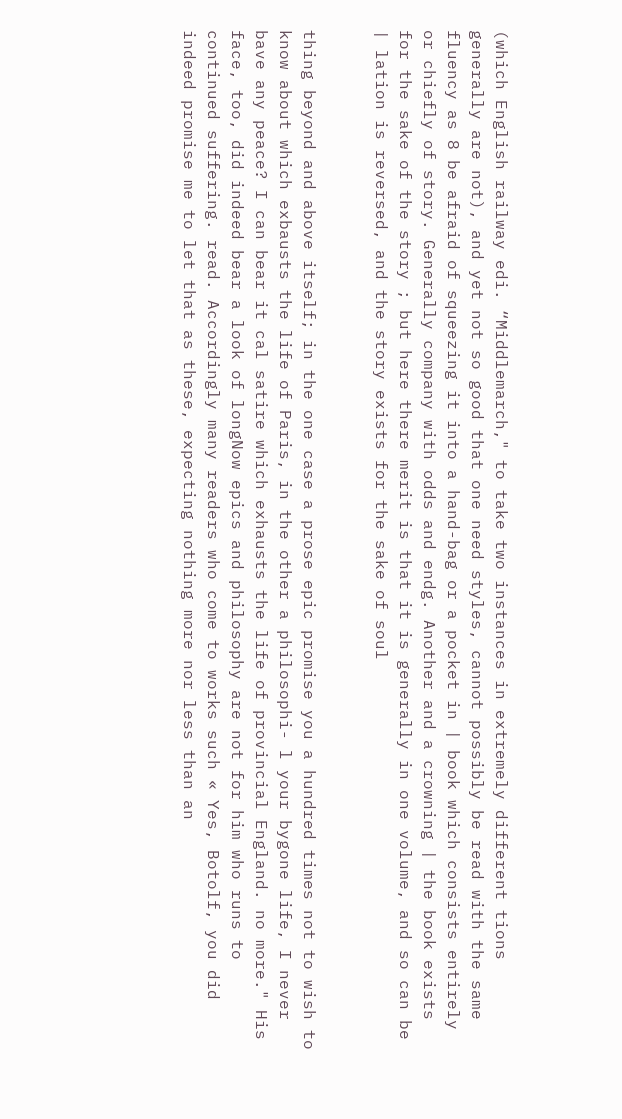(which English railway edi. “Middlemarch," to take two instances in extremely different tions generally are not), and yet not so good that one need styles, cannot possibly be read with the same fluency as 8 be afraid of squeezing it into a hand-bag or a pocket in | book which consists entirely or chiefly of story. Generally company with odds and endg. Another and a crowning | the book exists for the sake of the story ; but here there merit is that it is generally in one volume, and so can be | lation is reversed, and the story exists for the sake of soul


thing beyond and above itself; in the one case a prose epic promise you a hundred times not to wish to know about which exbausts the life of Paris, in the other a philosophi- l your bygone life, I never bave any peace? I can bear it cal satire which exhausts the life of provincial England. no more." His face, too, did indeed bear a look of longNow epics and philosophy are not for him who runs to continued suffering. read. Accordingly many readers who come to works such « Yes, Botolf, you did indeed promise me to let that as these, expecting nothing more nor less than an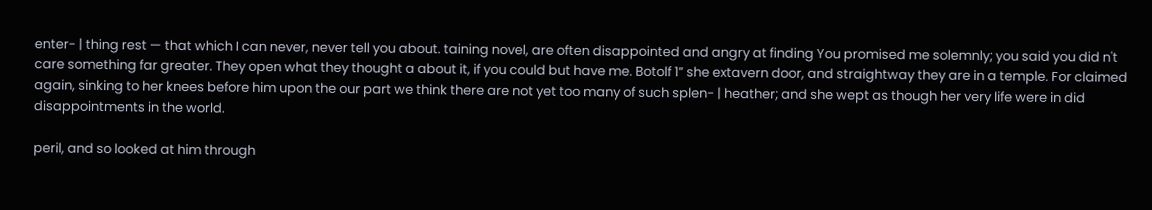enter- | thing rest — that which I can never, never tell you about. taining novel, are often disappointed and angry at finding You promised me solemnly; you said you did n't care something far greater. They open what they thought a about it, if you could but have me. Botolf 1” she extavern door, and straightway they are in a temple. For claimed again, sinking to her knees before him upon the our part we think there are not yet too many of such splen- | heather; and she wept as though her very life were in did disappointments in the world.

peril, and so looked at him through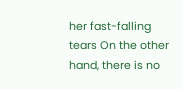her fast-falling tears On the other hand, there is no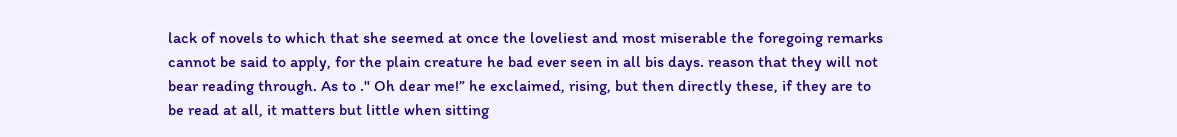lack of novels to which that she seemed at once the loveliest and most miserable the foregoing remarks cannot be said to apply, for the plain creature he bad ever seen in all bis days. reason that they will not bear reading through. As to ." Oh dear me!” he exclaimed, rising, but then directly these, if they are to be read at all, it matters but little when sitting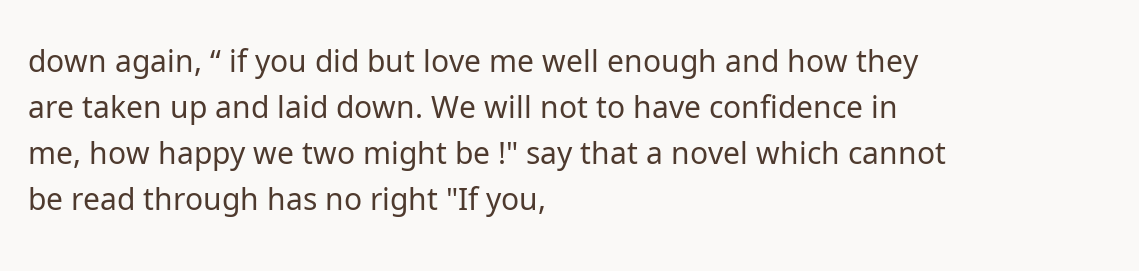down again, “ if you did but love me well enough and how they are taken up and laid down. We will not to have confidence in me, how happy we two might be !" say that a novel which cannot be read through has no right "If you,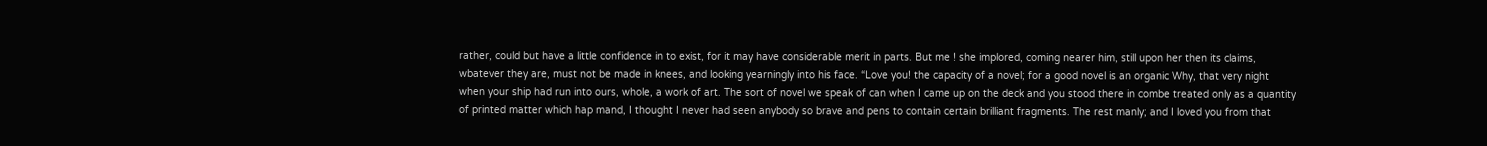rather, could but have a little confidence in to exist, for it may have considerable merit in parts. But me ! she implored, coming nearer him, still upon her then its claims, wbatever they are, must not be made in knees, and looking yearningly into his face. “Love you! the capacity of a novel; for a good novel is an organic Why, that very night when your ship had run into ours, whole, a work of art. The sort of novel we speak of can when I came up on the deck and you stood there in combe treated only as a quantity of printed matter which hap mand, I thought I never had seen anybody so brave and pens to contain certain brilliant fragments. The rest manly; and I loved you from that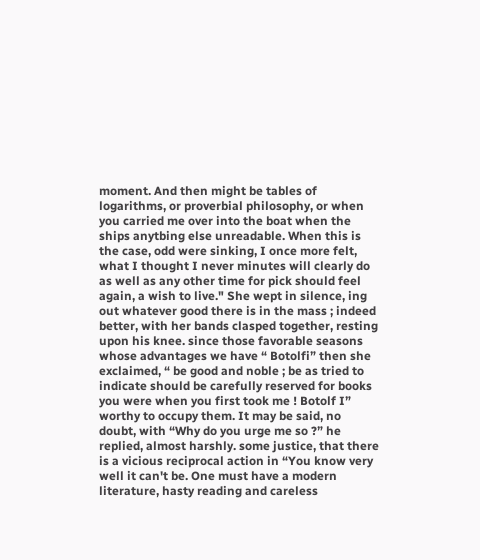moment. And then might be tables of logarithms, or proverbial philosophy, or when you carried me over into the boat when the ships anytbing else unreadable. When this is the case, odd were sinking, I once more felt, what I thought I never minutes will clearly do as well as any other time for pick should feel again, a wish to live." She wept in silence, ing out whatever good there is in the mass ; indeed better, with her bands clasped together, resting upon his knee. since those favorable seasons whose advantages we have “ Botolfi” then she exclaimed, “ be good and noble ; be as tried to indicate should be carefully reserved for books you were when you first took me ! Botolf I” worthy to occupy them. It may be said, no doubt, with “Why do you urge me so ?” he replied, almost harshly. some justice, that there is a vicious reciprocal action in “You know very well it can't be. One must have a modern literature, hasty reading and careless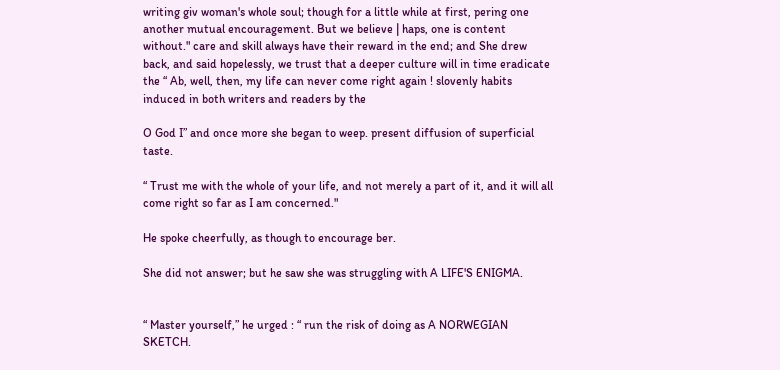writing giv woman's whole soul; though for a little while at first, pering one another mutual encouragement. But we believe | haps, one is content without." care and skill always have their reward in the end; and She drew back, and said hopelessly, we trust that a deeper culture will in time eradicate the “ Ab, well, then, my life can never come right again ! slovenly habits induced in both writers and readers by the

O God I” and once more she began to weep. present diffusion of superficial taste.

“ Trust me with the whole of your life, and not merely a part of it, and it will all come right so far as I am concerned."

He spoke cheerfully, as though to encourage ber.

She did not answer; but he saw she was struggling with A LIFE'S ENIGMA.


“ Master yourself,” he urged : “ run the risk of doing as A NORWEGIAN SKETCH.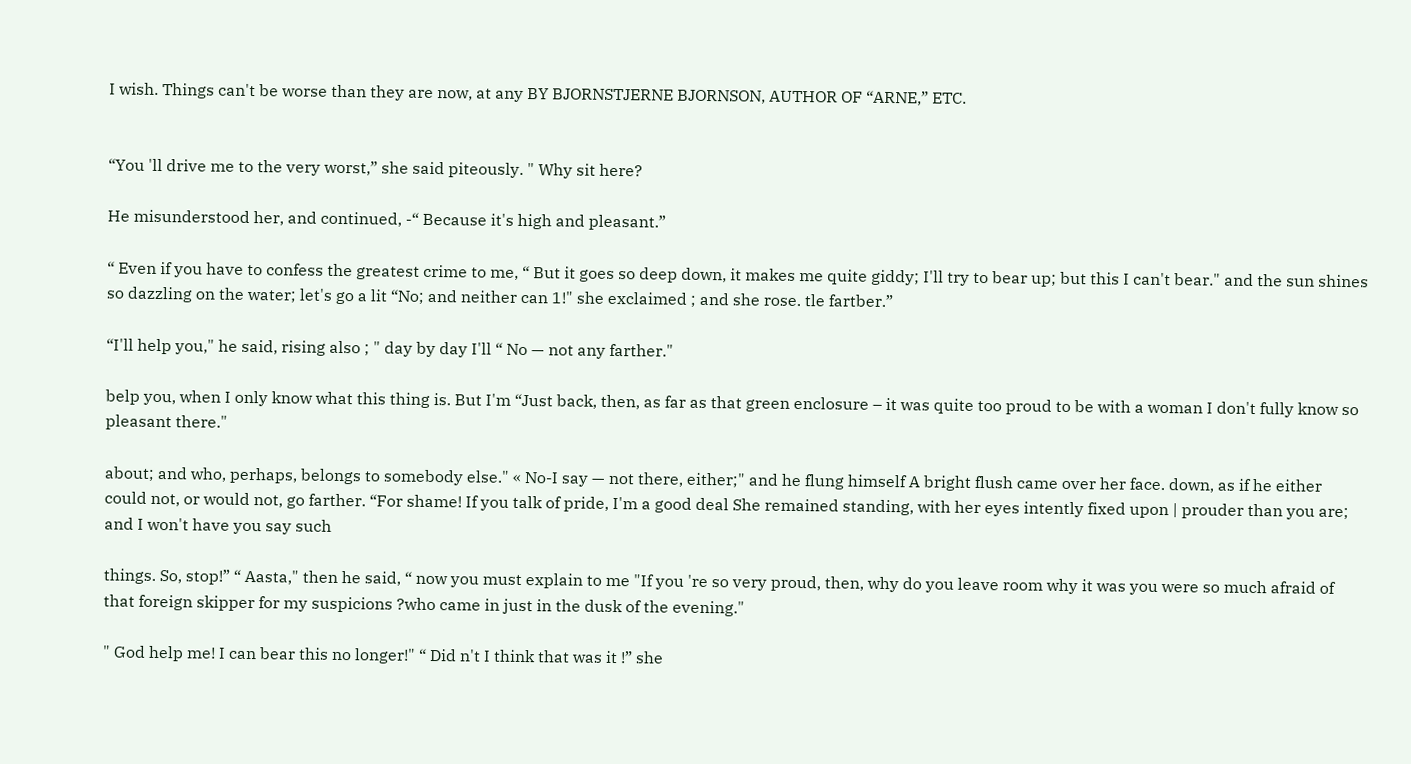I wish. Things can't be worse than they are now, at any BY BJORNSTJERNE BJORNSON, AUTHOR OF “ARNE,” ETC.


“You 'll drive me to the very worst,” she said piteously. " Why sit here?

He misunderstood her, and continued, -“ Because it's high and pleasant.”

“ Even if you have to confess the greatest crime to me, “ But it goes so deep down, it makes me quite giddy; I'll try to bear up; but this I can't bear." and the sun shines so dazzling on the water; let's go a lit “No; and neither can 1!" she exclaimed ; and she rose. tle fartber.”

“I'll help you," he said, rising also ; " day by day I'll “ No — not any farther."

belp you, when I only know what this thing is. But I'm “Just back, then, as far as that green enclosure – it was quite too proud to be with a woman I don't fully know so pleasant there."

about; and who, perhaps, belongs to somebody else." « No-I say — not there, either;" and he flung himself A bright flush came over her face. down, as if he either could not, or would not, go farther. “For shame! If you talk of pride, I'm a good deal She remained standing, with her eyes intently fixed upon | prouder than you are; and I won't have you say such

things. So, stop!” “ Aasta," then he said, “ now you must explain to me "If you 're so very proud, then, why do you leave room why it was you were so much afraid of that foreign skipper for my suspicions ?who came in just in the dusk of the evening."

" God help me! I can bear this no longer!" “ Did n't I think that was it !” she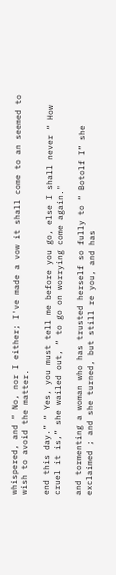whispered, and “ No, nor I either; I've made a vow it shall come to an seemed to wish to avoid the matter.

end this day.” “ Yes, you must tell me before you go, else I shall never “ How cruel it is,” she wailed out, “ to go on worrying come again."

and tormenting a woman who has trusted herself so fully to “ Botolf I” she exclaimed ; and she turned, but still re you, and has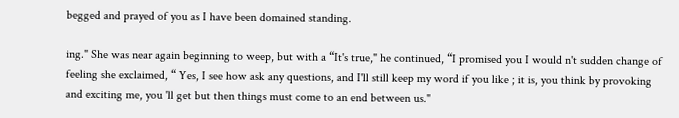begged and prayed of you as I have been domained standing.

ing." She was near again beginning to weep, but with a “It's true," he continued, “I promised you I would n't sudden change of feeling she exclaimed, “ Yes, I see how ask any questions, and I'll still keep my word if you like ; it is, you think by provoking and exciting me, you 'll get but then things must come to an end between us."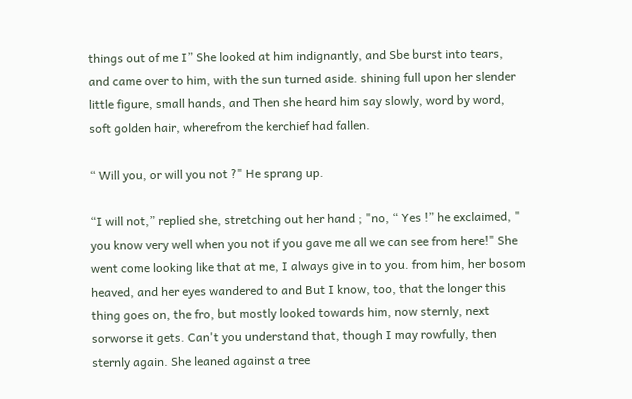things out of me I” She looked at him indignantly, and Sbe burst into tears, and came over to him, with the sun turned aside. shining full upon her slender little figure, small hands, and Then she heard him say slowly, word by word, soft golden hair, wherefrom the kerchief had fallen.

“ Will you, or will you not ?" He sprang up.

“I will not,” replied she, stretching out her hand ; "no, “ Yes !” he exclaimed, " you know very well when you not if you gave me all we can see from here!" She went come looking like that at me, I always give in to you. from him, her bosom heaved, and her eyes wandered to and But I know, too, that the longer this thing goes on, the fro, but mostly looked towards him, now sternly, next sorworse it gets. Can't you understand that, though I may rowfully, then sternly again. She leaned against a tree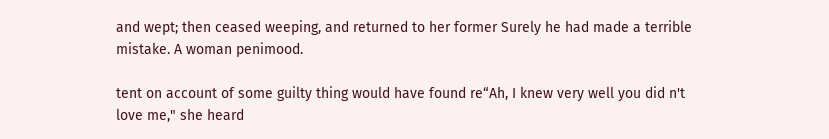and wept; then ceased weeping, and returned to her former Surely he had made a terrible mistake. A woman penimood.

tent on account of some guilty thing would have found re“Ah, I knew very well you did n't love me," she heard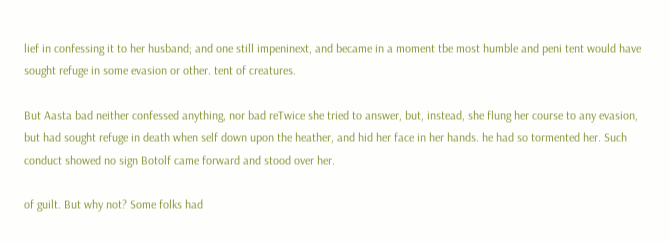lief in confessing it to her husband; and one still impeninext, and became in a moment tbe most humble and peni tent would have sought refuge in some evasion or other. tent of creatures.

But Aasta bad neither confessed anything, nor bad reTwice she tried to answer, but, instead, she flung her course to any evasion, but had sought refuge in death when self down upon the heather, and hid her face in her hands. he had so tormented her. Such conduct showed no sign Botolf came forward and stood over her.

of guilt. But why not? Some folks had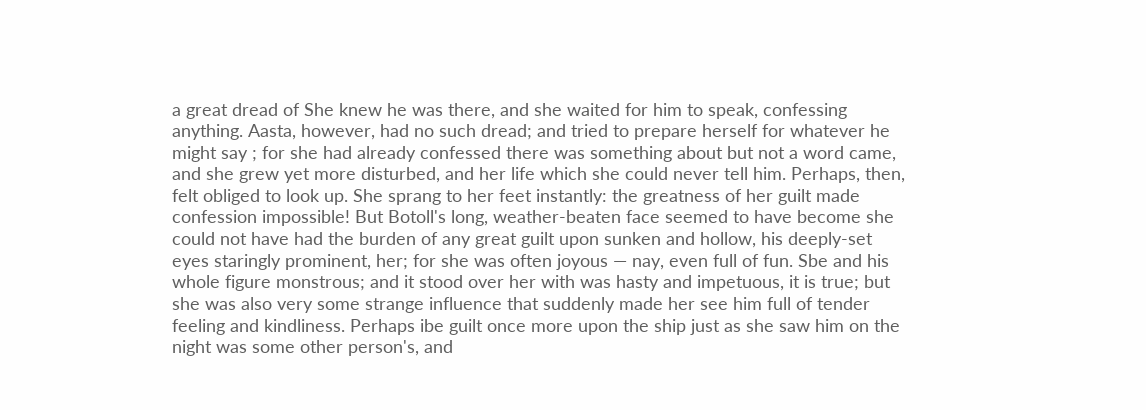a great dread of She knew he was there, and she waited for him to speak, confessing anything. Aasta, however, had no such dread; and tried to prepare herself for whatever he might say ; for she had already confessed there was something about but not a word came, and she grew yet more disturbed, and her life which she could never tell him. Perhaps, then, felt obliged to look up. She sprang to her feet instantly: the greatness of her guilt made confession impossible! But Botoll's long, weather-beaten face seemed to have become she could not have had the burden of any great guilt upon sunken and hollow, his deeply-set eyes staringly prominent, her; for she was often joyous — nay, even full of fun. Sbe and his whole figure monstrous; and it stood over her with was hasty and impetuous, it is true; but she was also very some strange influence that suddenly made her see him full of tender feeling and kindliness. Perhaps ibe guilt once more upon the ship just as she saw him on the night was some other person's, and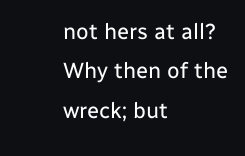not hers at all? Why then of the wreck; but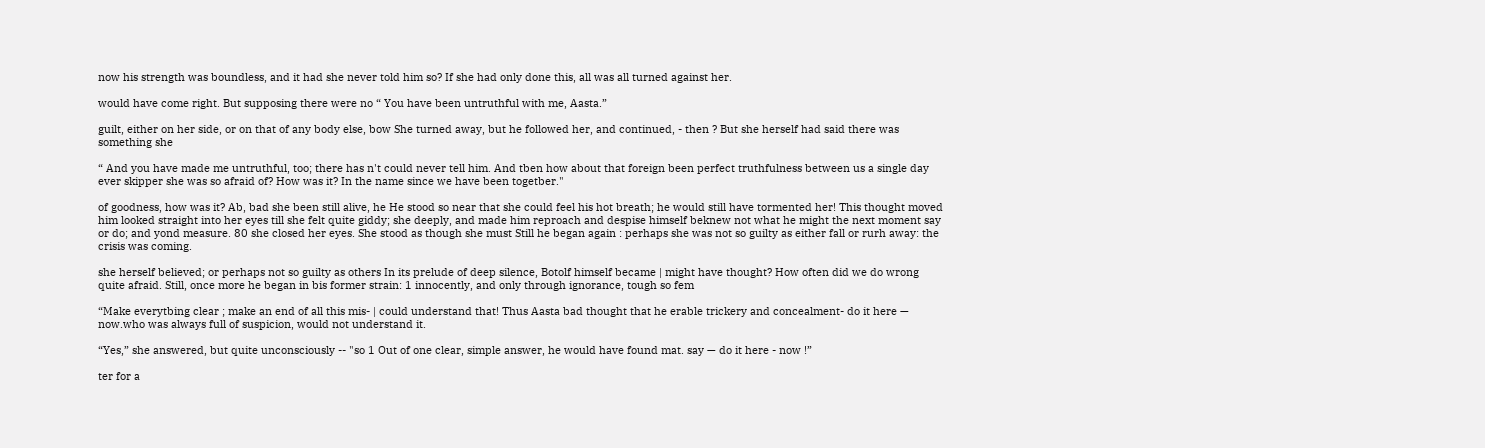now his strength was boundless, and it had she never told him so? If she had only done this, all was all turned against her.

would have come right. But supposing there were no “ You have been untruthful with me, Aasta.”

guilt, either on her side, or on that of any body else, bow She turned away, but he followed her, and continued, - then ? But she herself had said there was something she

“ And you have made me untruthful, too; there has n't could never tell him. And tben how about that foreign been perfect truthfulness between us a single day ever skipper she was so afraid of? How was it? In the name since we have been togetber."

of goodness, how was it? Ab, bad she been still alive, he He stood so near that she could feel his hot breath; he would still have tormented her! This thought moved him looked straight into her eyes till she felt quite giddy; she deeply, and made him reproach and despise himself beknew not what he might the next moment say or do; and yond measure. 80 she closed her eyes. She stood as though she must Still he began again : perhaps she was not so guilty as either fall or rurh away: the crisis was coming.

she herself believed; or perhaps not so guilty as others In its prelude of deep silence, Botolf himself became | might have thought? How often did we do wrong quite afraid. Still, once more he began in bis former strain: 1 innocently, and only through ignorance, tough so fem

“Make everytbing clear ; make an end of all this mis- | could understand that! Thus Aasta bad thought that he erable trickery and concealment- do it here — now.who was always full of suspicion, would not understand it.

“Yes,” she answered, but quite unconsciously -- "so 1 Out of one clear, simple answer, he would have found mat. say — do it here - now !”

ter for a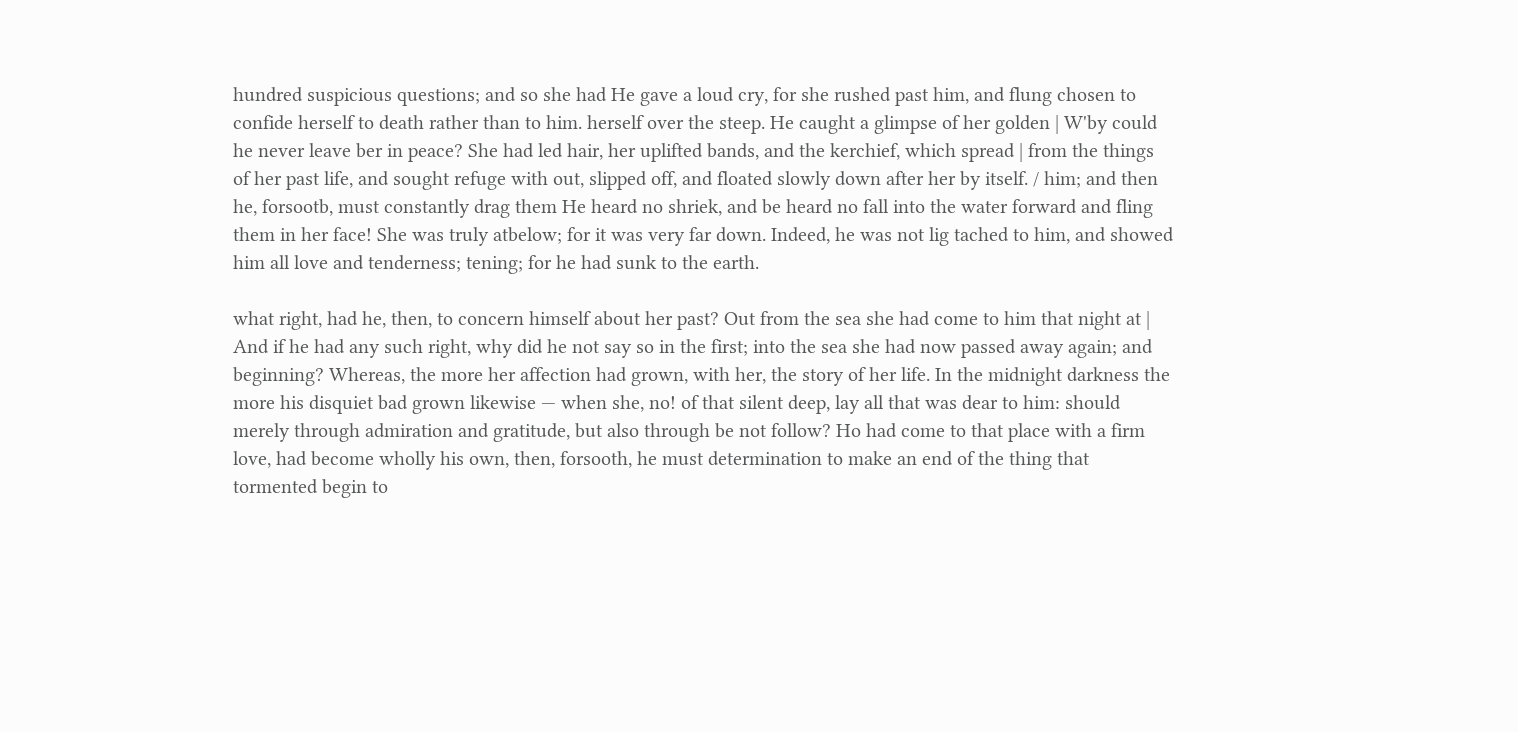hundred suspicious questions; and so she had He gave a loud cry, for she rushed past him, and flung chosen to confide herself to death rather than to him. herself over the steep. He caught a glimpse of her golden | W'by could he never leave ber in peace? She had led hair, her uplifted bands, and the kerchief, which spread | from the things of her past life, and sought refuge with out, slipped off, and floated slowly down after her by itself. / him; and then he, forsootb, must constantly drag them He heard no shriek, and be heard no fall into the water forward and fling them in her face! She was truly atbelow; for it was very far down. Indeed, he was not lig tached to him, and showed him all love and tenderness; tening; for he had sunk to the earth.

what right, had he, then, to concern himself about her past? Out from the sea she had come to him that night at | And if he had any such right, why did he not say so in the first; into the sea she had now passed away again; and beginning? Whereas, the more her affection had grown, with her, the story of her life. In the midnight darkness the more his disquiet bad grown likewise — when she, no! of that silent deep, lay all that was dear to him: should merely through admiration and gratitude, but also through be not follow? Ho had come to that place with a firm love, had become wholly his own, then, forsooth, he must determination to make an end of the thing that tormented begin to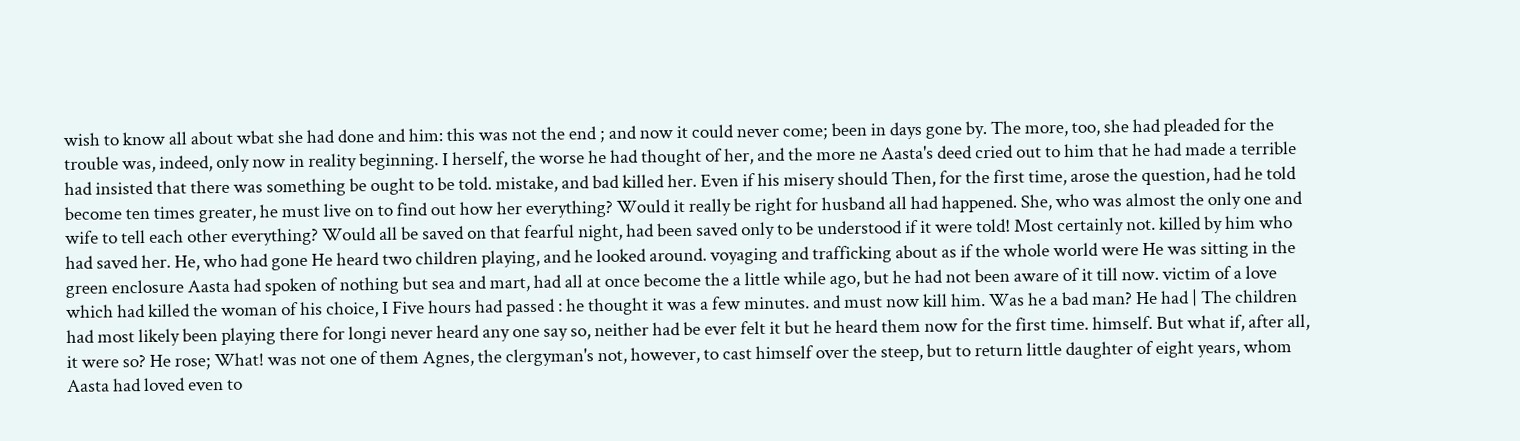wish to know all about wbat she had done and him: this was not the end ; and now it could never come; been in days gone by. The more, too, she had pleaded for the trouble was, indeed, only now in reality beginning. I herself, the worse he had thought of her, and the more ne Aasta's deed cried out to him that he had made a terrible had insisted that there was something be ought to be told. mistake, and bad killed her. Even if his misery should Then, for the first time, arose the question, had he told become ten times greater, he must live on to find out how her everything? Would it really be right for husband all had happened. She, who was almost the only one and wife to tell each other everything? Would all be saved on that fearful night, had been saved only to be understood if it were told! Most certainly not. killed by him who had saved her. He, who had gone He heard two children playing, and he looked around. voyaging and trafficking about as if the whole world were He was sitting in the green enclosure Aasta had spoken of nothing but sea and mart, had all at once become the a little while ago, but he had not been aware of it till now. victim of a love which had killed the woman of his choice, I Five hours had passed : he thought it was a few minutes. and must now kill him. Was he a bad man? He had | The children had most likely been playing there for longi never heard any one say so, neither had be ever felt it but he heard them now for the first time. himself. But what if, after all, it were so? He rose; What! was not one of them Agnes, the clergyman's not, however, to cast himself over the steep, but to return little daughter of eight years, whom Aasta had loved even to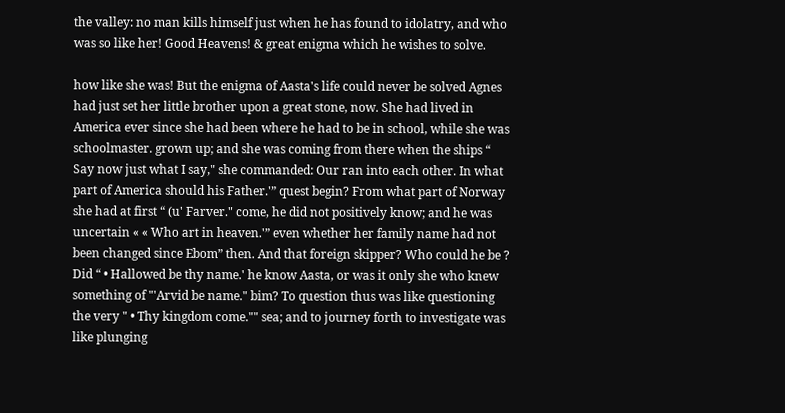the valley: no man kills himself just when he has found to idolatry, and who was so like her! Good Heavens! & great enigma which he wishes to solve.

how like she was! But the enigma of Aasta's life could never be solved Agnes had just set her little brother upon a great stone, now. She had lived in America ever since she had been where he had to be in school, while she was schoolmaster. grown up; and she was coming from there when the ships “ Say now just what I say," she commanded: Our ran into each other. In what part of America should his Father.'” quest begin? From what part of Norway she had at first “ (u' Farver." come, he did not positively know; and he was uncertain « « Who art in heaven.'” even whether her family name had not been changed since Ebom” then. And that foreign skipper? Who could he be ? Did “ • Hallowed be thy name.' he know Aasta, or was it only she who knew something of "'Arvid be name." bim? To question thus was like questioning the very " • Thy kingdom come."" sea; and to journey forth to investigate was like plunging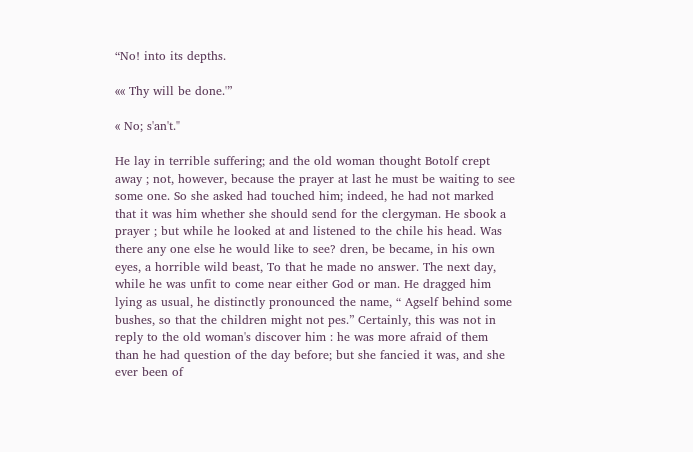“No! into its depths.

«« Thy will be done.'”

« No; s'an't."

He lay in terrible suffering; and the old woman thought Botolf crept away ; not, however, because the prayer at last he must be waiting to see some one. So she asked had touched him; indeed, he had not marked that it was him whether she should send for the clergyman. He sbook a prayer ; but while he looked at and listened to the chile his head. Was there any one else he would like to see? dren, be became, in his own eyes, a horrible wild beast, To that he made no answer. The next day, while he was unfit to come near either God or man. He dragged him lying as usual, he distinctly pronounced the name, “ Agself behind some bushes, so that the children might not pes.” Certainly, this was not in reply to the old woman's discover him : he was more afraid of them than he had question of the day before; but she fancied it was, and she ever been of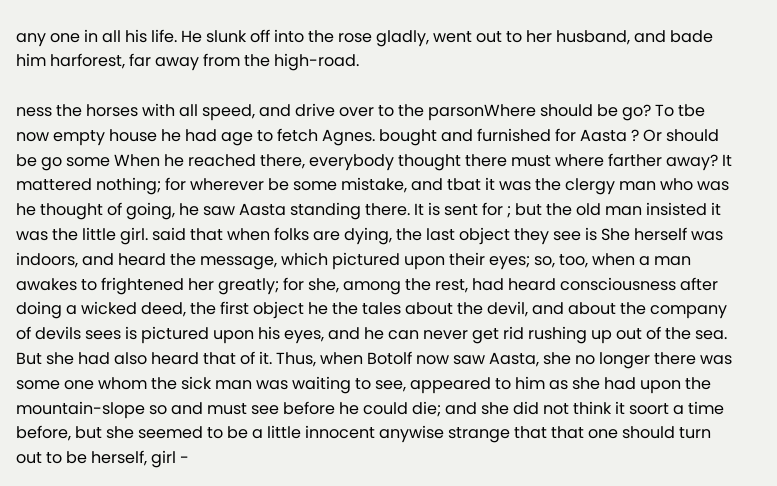any one in all his life. He slunk off into the rose gladly, went out to her husband, and bade him harforest, far away from the high-road.

ness the horses with all speed, and drive over to the parsonWhere should be go? To tbe now empty house he had age to fetch Agnes. bought and furnished for Aasta ? Or should be go some When he reached there, everybody thought there must where farther away? It mattered nothing; for wherever be some mistake, and tbat it was the clergy man who was he thought of going, he saw Aasta standing there. It is sent for ; but the old man insisted it was the little girl. said that when folks are dying, the last object they see is She herself was indoors, and heard the message, which pictured upon their eyes; so, too, when a man awakes to frightened her greatly; for she, among the rest, had heard consciousness after doing a wicked deed, the first object he the tales about the devil, and about the company of devils sees is pictured upon his eyes, and he can never get rid rushing up out of the sea. But she had also heard that of it. Thus, when Botolf now saw Aasta, she no longer there was some one whom the sick man was waiting to see, appeared to him as she had upon the mountain-slope so and must see before he could die; and she did not think it soort a time before, but she seemed to be a little innocent anywise strange that that one should turn out to be herself, girl -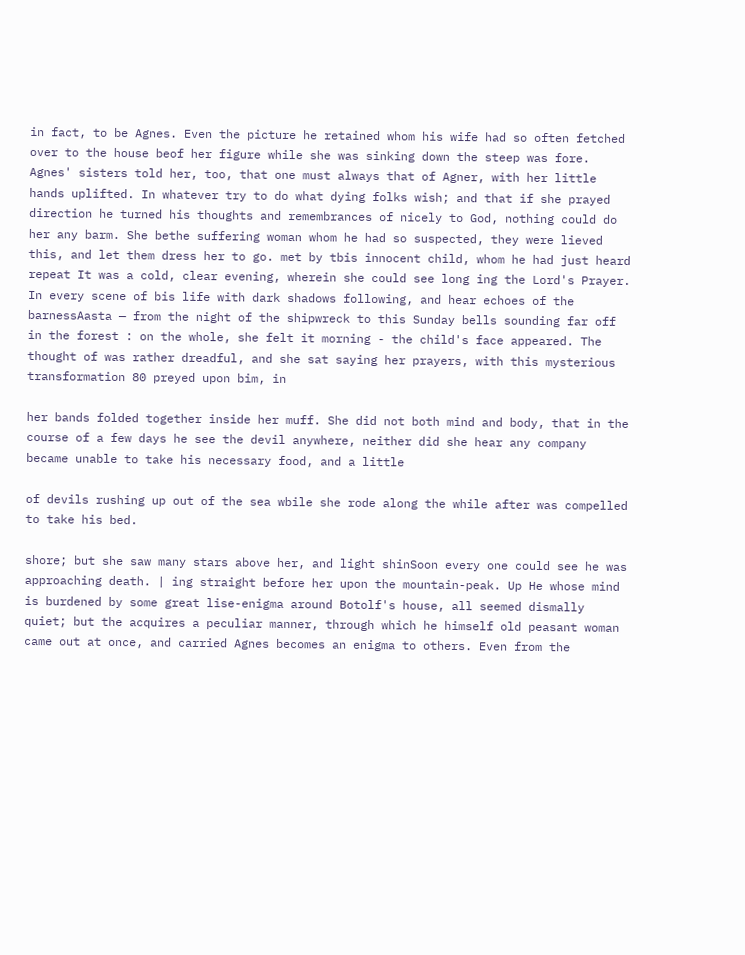in fact, to be Agnes. Even the picture he retained whom his wife had so often fetched over to the house beof her figure while she was sinking down the steep was fore. Agnes' sisters told her, too, that one must always that of Agner, with her little hands uplifted. In whatever try to do what dying folks wish; and that if she prayed direction he turned his thoughts and remembrances of nicely to God, nothing could do her any barm. She bethe suffering woman whom he had so suspected, they were lieved this, and let them dress her to go. met by tbis innocent child, whom he had just heard repeat It was a cold, clear evening, wherein she could see long ing the Lord's Prayer. In every scene of bis life with dark shadows following, and hear echoes of the barnessAasta — from the night of the shipwreck to this Sunday bells sounding far off in the forest : on the whole, she felt it morning - the child's face appeared. The thought of was rather dreadful, and she sat saying her prayers, with this mysterious transformation 80 preyed upon bim, in

her bands folded together inside her muff. She did not both mind and body, that in the course of a few days he see the devil anywhere, neither did she hear any company became unable to take his necessary food, and a little

of devils rushing up out of the sea wbile she rode along the while after was compelled to take his bed.

shore; but she saw many stars above her, and light shinSoon every one could see he was approaching death. | ing straight before her upon the mountain-peak. Up He whose mind is burdened by some great lise-enigma around Botolf's house, all seemed dismally quiet; but the acquires a peculiar manner, through which he himself old peasant woman came out at once, and carried Agnes becomes an enigma to others. Even from the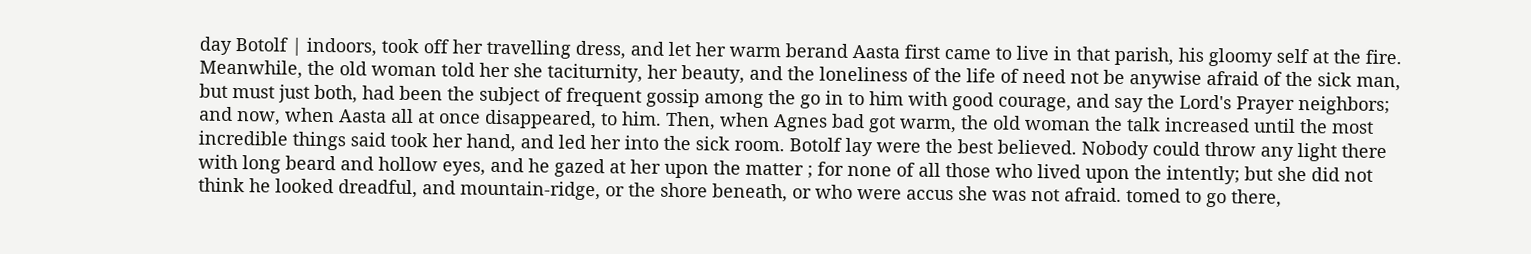day Botolf | indoors, took off her travelling dress, and let her warm berand Aasta first came to live in that parish, his gloomy self at the fire. Meanwhile, the old woman told her she taciturnity, her beauty, and the loneliness of the life of need not be anywise afraid of the sick man, but must just both, had been the subject of frequent gossip among the go in to him with good courage, and say the Lord's Prayer neighbors; and now, when Aasta all at once disappeared, to him. Then, when Agnes bad got warm, the old woman the talk increased until the most incredible things said took her hand, and led her into the sick room. Botolf lay were the best believed. Nobody could throw any light there with long beard and hollow eyes, and he gazed at her upon the matter ; for none of all those who lived upon the intently; but she did not think he looked dreadful, and mountain-ridge, or the shore beneath, or who were accus she was not afraid. tomed to go there,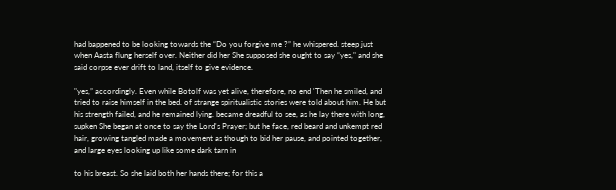had bappened to be looking towards the “Do you forgive me ?” he whispered. steep just when Aasta flung herself over. Neither did her She supposed she ought to say “yes," and she said corpse ever drift to land, itself to give evidence.

"yes,” accordingly. Even while Botolf was yet alive, therefore, no end 'Then he smiled, and tried to raise himself in the bed. of strange spiritualistic stories were told about him. He but his strength failed, and he remained lying. became dreadful to see, as he lay there with long, supken She began at once to say the Lord's Prayer; but he face, red beard and unkempt red hair, growing tangled made a movement as though to bid her pause, and pointed together, and large eyes looking up like some dark tarn in

to his breast. So she laid both her hands there; for this a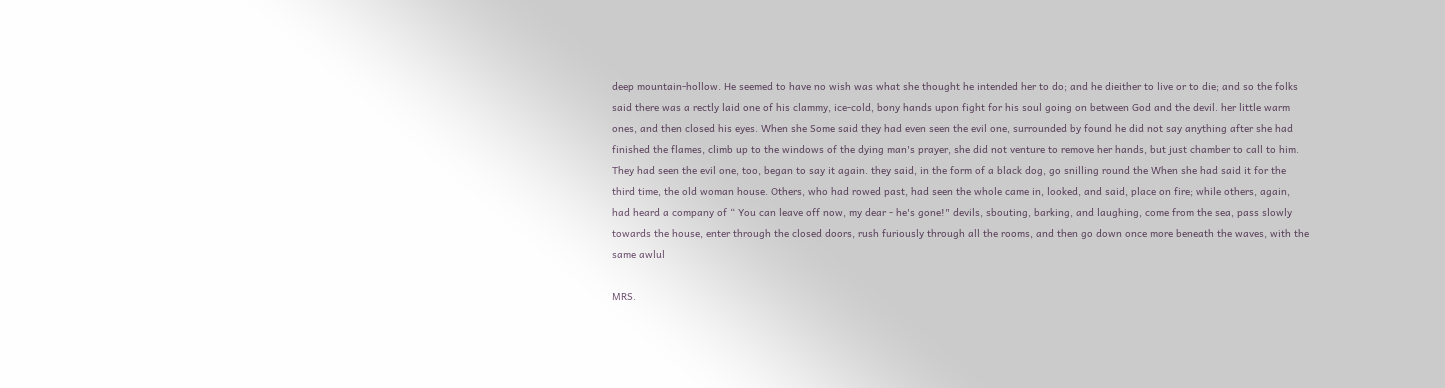deep mountain-hollow. He seemed to have no wish was what she thought he intended her to do; and he dieither to live or to die; and so the folks said there was a rectly laid one of his clammy, ice-cold, bony hands upon fight for his soul going on between God and the devil. her little warm ones, and then closed his eyes. When she Some said they had even seen the evil one, surrounded by found he did not say anything after she had finished the flames, climb up to the windows of the dying man's prayer, she did not venture to remove her hands, but just chamber to call to him. They had seen the evil one, too, began to say it again. they said, in the form of a black dog, go snilling round the When she had said it for the third time, the old woman house. Others, who had rowed past, had seen the whole came in, looked, and said, place on fire; while others, again, had heard a company of “ You can leave off now, my dear - he's gone!" devils, sbouting, barking, and laughing, come from the sea, pass slowly towards the house, enter through the closed doors, rush furiously through all the rooms, and then go down once more beneath the waves, with the same awlul

MRS.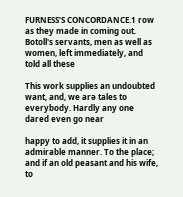FURNESS'S CONCORDANCE.1 row as they made in coming out. Botoll's servants, men as well as women, left immediately, and told all these

This work supplies an undoubted want, and, we arə tales to everybody. Hardly any one dared even go near

happy to add, it supplies it in an admirable manner. To the place; and if an old peasant and his wife, to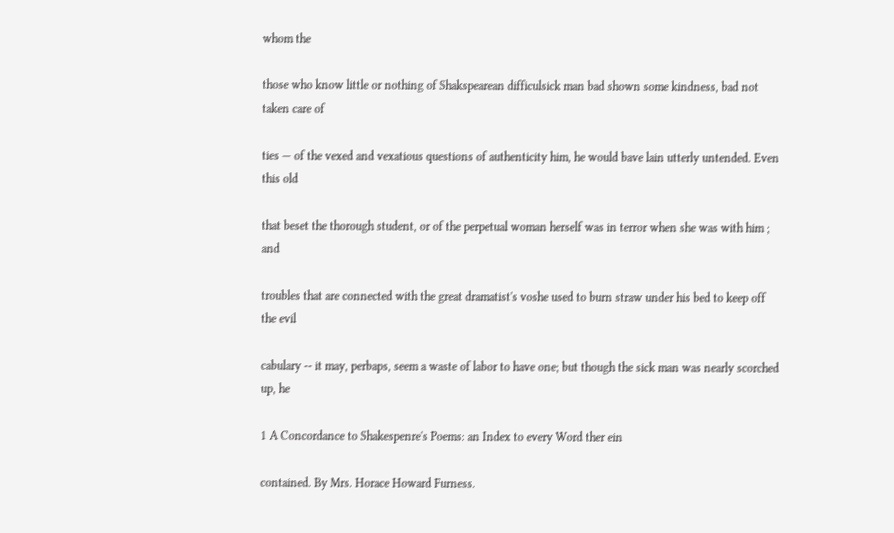whom the

those who know little or nothing of Shakspearean difficulsick man bad shown some kindness, bad not taken care of

ties — of the vexed and vexatious questions of authenticity him, he would bave lain utterly untended. Even this old

that beset the thorough student, or of the perpetual woman herself was in terror when she was with him ; and

troubles that are connected with the great dramatist's voshe used to burn straw under his bed to keep off the evil

cabulary -- it may, perbaps, seem a waste of labor to have one; but though the sick man was nearly scorched up, he

1 A Concordance to Shakespenre's Poems: an Index to every Word ther ein

contained. By Mrs. Horace Howard Furness.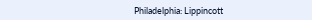Philadelphia: Lippincott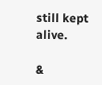still kept alive.

&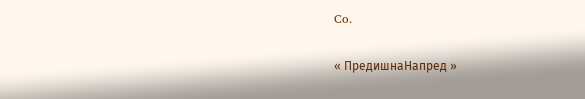Co.

« ПредишнаНапред »